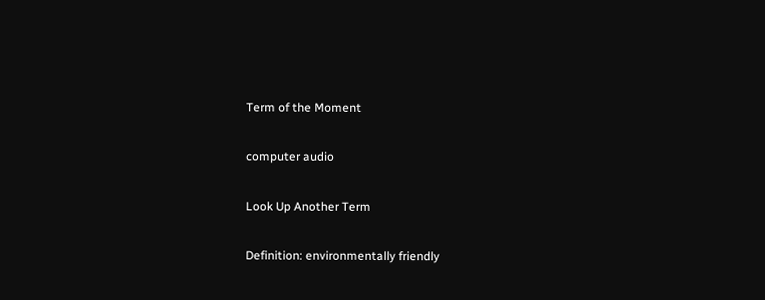Term of the Moment

computer audio

Look Up Another Term

Definition: environmentally friendly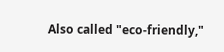Also called "eco-friendly,"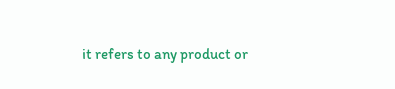it refers to any product or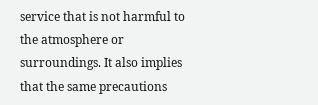service that is not harmful to the atmosphere or surroundings. It also implies that the same precautions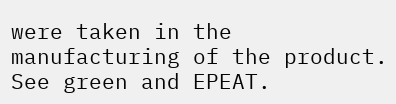were taken in the manufacturing of the product. See green and EPEAT.